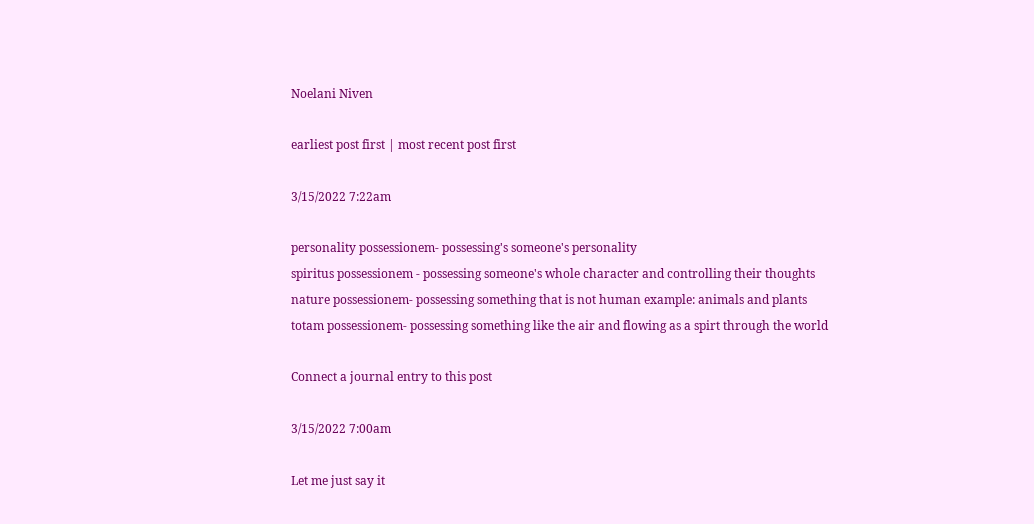Noelani Niven

earliest post first | most recent post first

3/15/2022 7:22am

personality possessionem- possessing's someone's personality
spiritus possessionem - possessing someone's whole character and controlling their thoughts
nature possessionem- possessing something that is not human example: animals and plants
totam possessionem- possessing something like the air and flowing as a spirt through the world

Connect a journal entry to this post

3/15/2022 7:00am

Let me just say it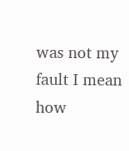was not my fault I mean how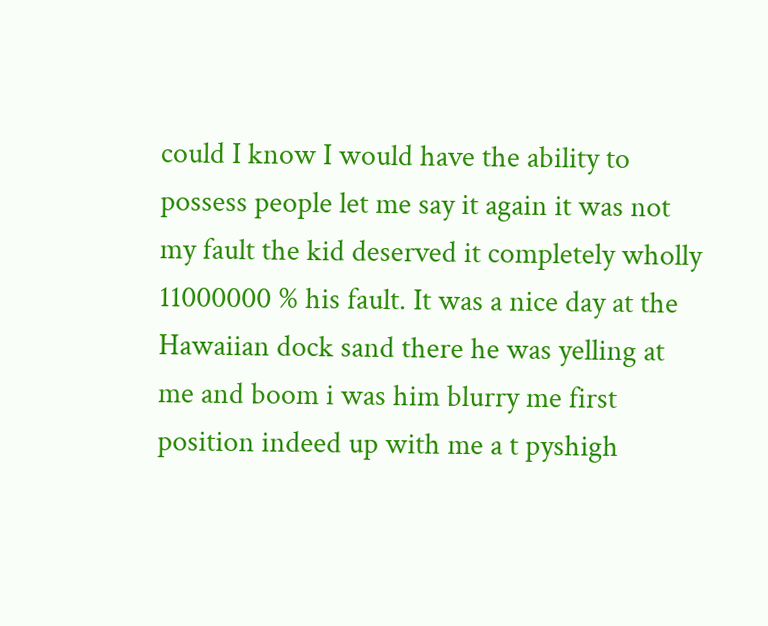could I know I would have the ability to possess people let me say it again it was not my fault the kid deserved it completely wholly 11000000 % his fault. It was a nice day at the Hawaiian dock sand there he was yelling at me and boom i was him blurry me first position indeed up with me a t pyshigh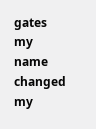gates my name changed my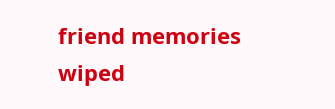friend memories wiped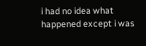i had no idea what happened except i was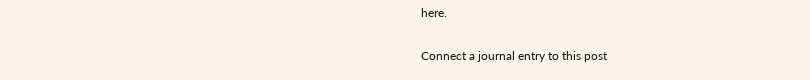here.

Connect a journal entry to this post